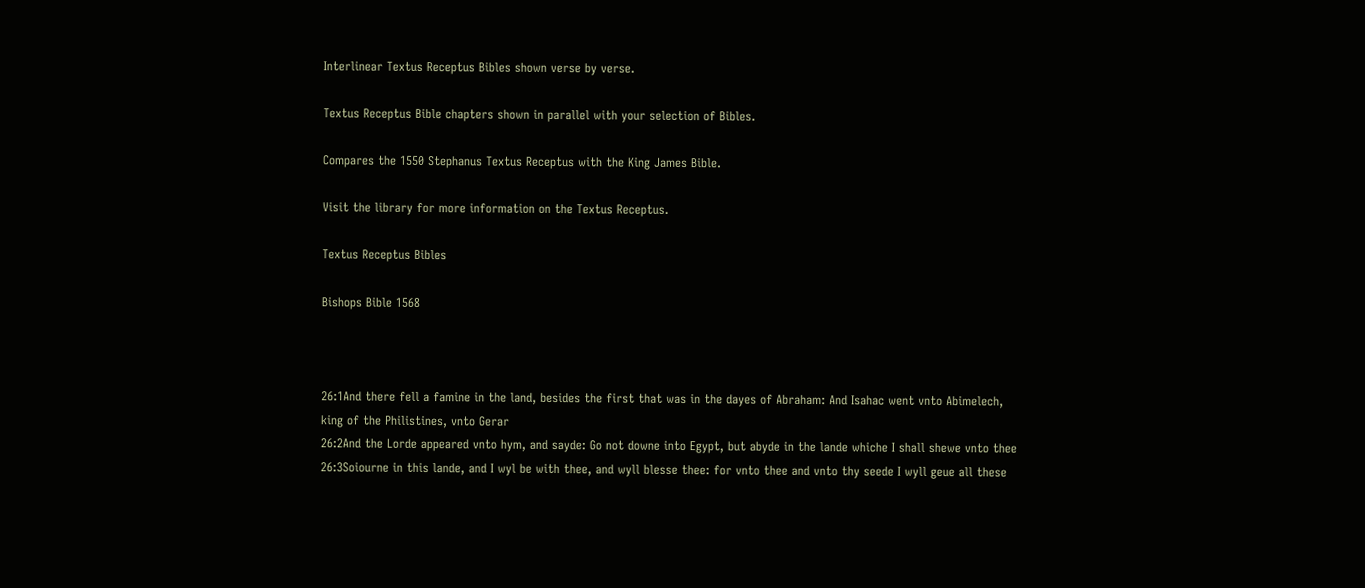Interlinear Textus Receptus Bibles shown verse by verse.

Textus Receptus Bible chapters shown in parallel with your selection of Bibles.

Compares the 1550 Stephanus Textus Receptus with the King James Bible.

Visit the library for more information on the Textus Receptus.

Textus Receptus Bibles

Bishops Bible 1568



26:1And there fell a famine in the land, besides the first that was in the dayes of Abraham: And Isahac went vnto Abimelech, king of the Philistines, vnto Gerar
26:2And the Lorde appeared vnto hym, and sayde: Go not downe into Egypt, but abyde in the lande whiche I shall shewe vnto thee
26:3Soiourne in this lande, and I wyl be with thee, and wyll blesse thee: for vnto thee and vnto thy seede I wyll geue all these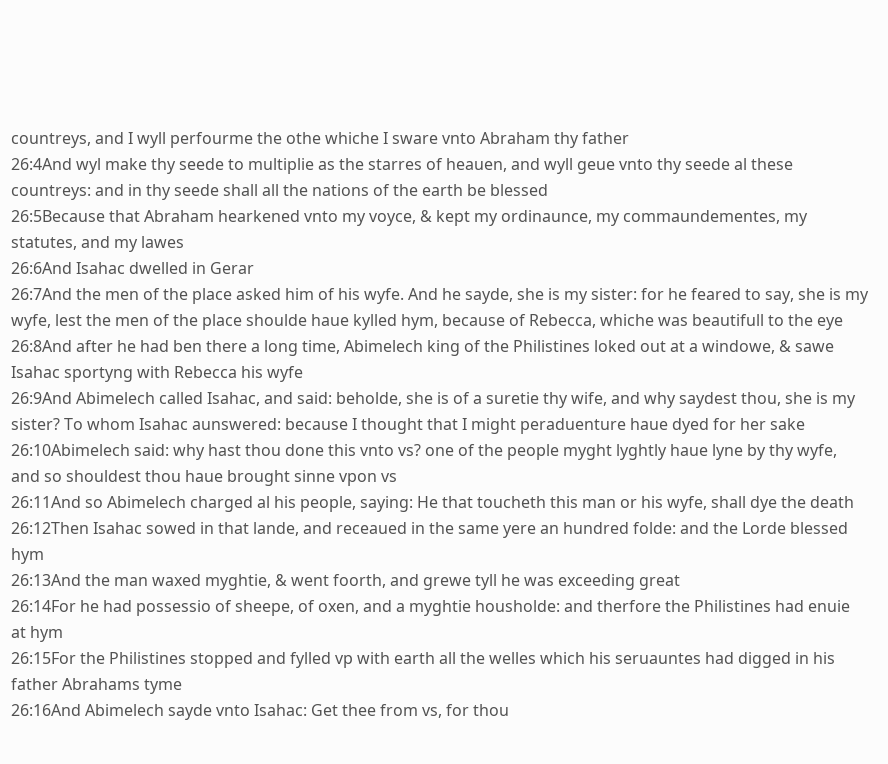countreys, and I wyll perfourme the othe whiche I sware vnto Abraham thy father
26:4And wyl make thy seede to multiplie as the starres of heauen, and wyll geue vnto thy seede al these countreys: and in thy seede shall all the nations of the earth be blessed
26:5Because that Abraham hearkened vnto my voyce, & kept my ordinaunce, my commaundementes, my statutes, and my lawes
26:6And Isahac dwelled in Gerar
26:7And the men of the place asked him of his wyfe. And he sayde, she is my sister: for he feared to say, she is my wyfe, lest the men of the place shoulde haue kylled hym, because of Rebecca, whiche was beautifull to the eye
26:8And after he had ben there a long time, Abimelech king of the Philistines loked out at a windowe, & sawe Isahac sportyng with Rebecca his wyfe
26:9And Abimelech called Isahac, and said: beholde, she is of a suretie thy wife, and why saydest thou, she is my sister? To whom Isahac aunswered: because I thought that I might peraduenture haue dyed for her sake
26:10Abimelech said: why hast thou done this vnto vs? one of the people myght lyghtly haue lyne by thy wyfe, and so shouldest thou haue brought sinne vpon vs
26:11And so Abimelech charged al his people, saying: He that toucheth this man or his wyfe, shall dye the death
26:12Then Isahac sowed in that lande, and receaued in the same yere an hundred folde: and the Lorde blessed hym
26:13And the man waxed myghtie, & went foorth, and grewe tyll he was exceeding great
26:14For he had possessio of sheepe, of oxen, and a myghtie housholde: and therfore the Philistines had enuie at hym
26:15For the Philistines stopped and fylled vp with earth all the welles which his seruauntes had digged in his father Abrahams tyme
26:16And Abimelech sayde vnto Isahac: Get thee from vs, for thou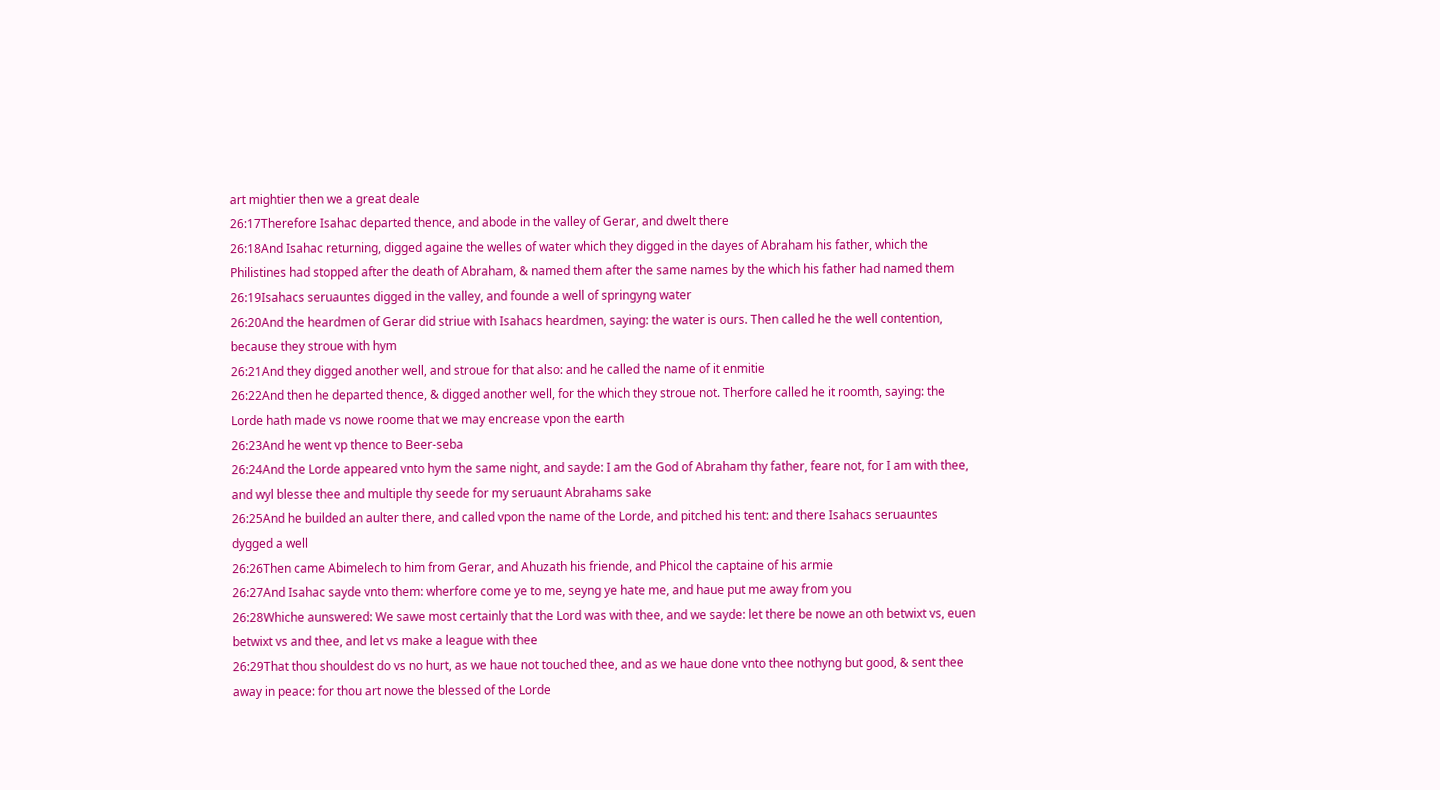art mightier then we a great deale
26:17Therefore Isahac departed thence, and abode in the valley of Gerar, and dwelt there
26:18And Isahac returning, digged againe the welles of water which they digged in the dayes of Abraham his father, which the Philistines had stopped after the death of Abraham, & named them after the same names by the which his father had named them
26:19Isahacs seruauntes digged in the valley, and founde a well of springyng water
26:20And the heardmen of Gerar did striue with Isahacs heardmen, saying: the water is ours. Then called he the well contention, because they stroue with hym
26:21And they digged another well, and stroue for that also: and he called the name of it enmitie
26:22And then he departed thence, & digged another well, for the which they stroue not. Therfore called he it roomth, saying: the Lorde hath made vs nowe roome that we may encrease vpon the earth
26:23And he went vp thence to Beer-seba
26:24And the Lorde appeared vnto hym the same night, and sayde: I am the God of Abraham thy father, feare not, for I am with thee, and wyl blesse thee and multiple thy seede for my seruaunt Abrahams sake
26:25And he builded an aulter there, and called vpon the name of the Lorde, and pitched his tent: and there Isahacs seruauntes dygged a well
26:26Then came Abimelech to him from Gerar, and Ahuzath his friende, and Phicol the captaine of his armie
26:27And Isahac sayde vnto them: wherfore come ye to me, seyng ye hate me, and haue put me away from you
26:28Whiche aunswered: We sawe most certainly that the Lord was with thee, and we sayde: let there be nowe an oth betwixt vs, euen betwixt vs and thee, and let vs make a league with thee
26:29That thou shouldest do vs no hurt, as we haue not touched thee, and as we haue done vnto thee nothyng but good, & sent thee away in peace: for thou art nowe the blessed of the Lorde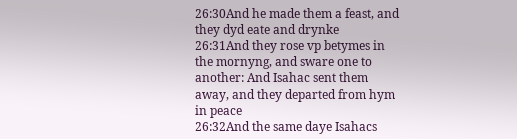26:30And he made them a feast, and they dyd eate and drynke
26:31And they rose vp betymes in the mornyng, and sware one to another: And Isahac sent them away, and they departed from hym in peace
26:32And the same daye Isahacs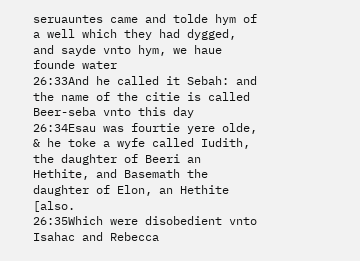seruauntes came and tolde hym of a well which they had dygged, and sayde vnto hym, we haue founde water
26:33And he called it Sebah: and the name of the citie is called Beer-seba vnto this day
26:34Esau was fourtie yere olde, & he toke a wyfe called Iudith, the daughter of Beeri an Hethite, and Basemath the daughter of Elon, an Hethite [also.
26:35Which were disobedient vnto Isahac and Rebecca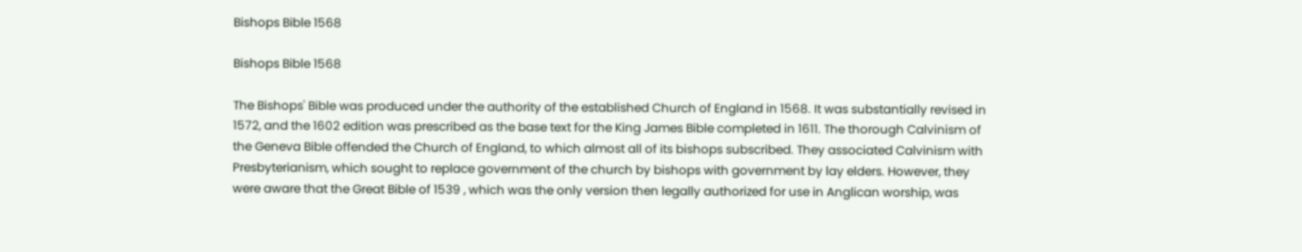Bishops Bible 1568

Bishops Bible 1568

The Bishops' Bible was produced under the authority of the established Church of England in 1568. It was substantially revised in 1572, and the 1602 edition was prescribed as the base text for the King James Bible completed in 1611. The thorough Calvinism of the Geneva Bible offended the Church of England, to which almost all of its bishops subscribed. They associated Calvinism with Presbyterianism, which sought to replace government of the church by bishops with government by lay elders. However, they were aware that the Great Bible of 1539 , which was the only version then legally authorized for use in Anglican worship, was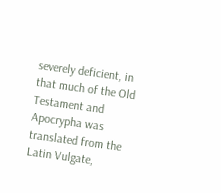severely deficient, in that much of the Old Testament and Apocrypha was translated from the Latin Vulgate,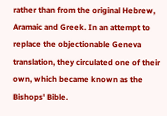rather than from the original Hebrew, Aramaic and Greek. In an attempt to replace the objectionable Geneva translation, they circulated one of their own, which became known as the Bishops' Bible.